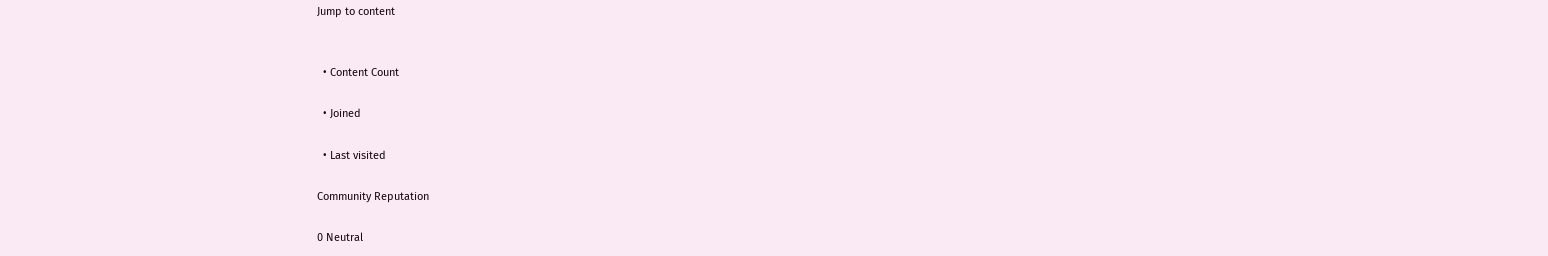Jump to content


  • Content Count

  • Joined

  • Last visited

Community Reputation

0 Neutral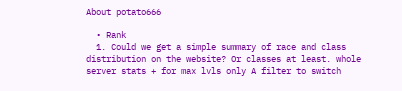About potato666

  • Rank
  1. Could we get a simple summary of race and class distribution on the website? Or classes at least. whole server stats + for max lvls only A filter to switch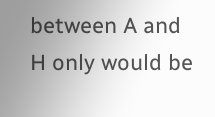between A and H only would be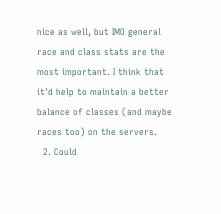nice as well, but IMO general race and class stats are the most important. I think that it'd help to maintain a better balance of classes (and maybe races too) on the servers.
  2. Could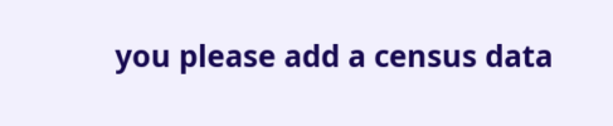you please add a census data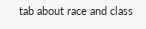tab about race and class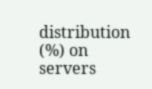distribution (%) on servers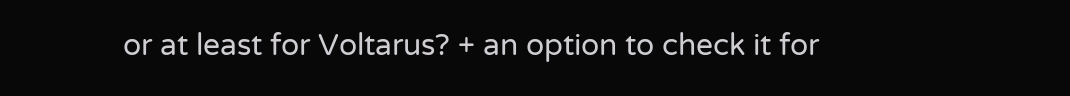or at least for Voltarus? + an option to check it for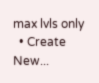max lvls only
  • Create New...